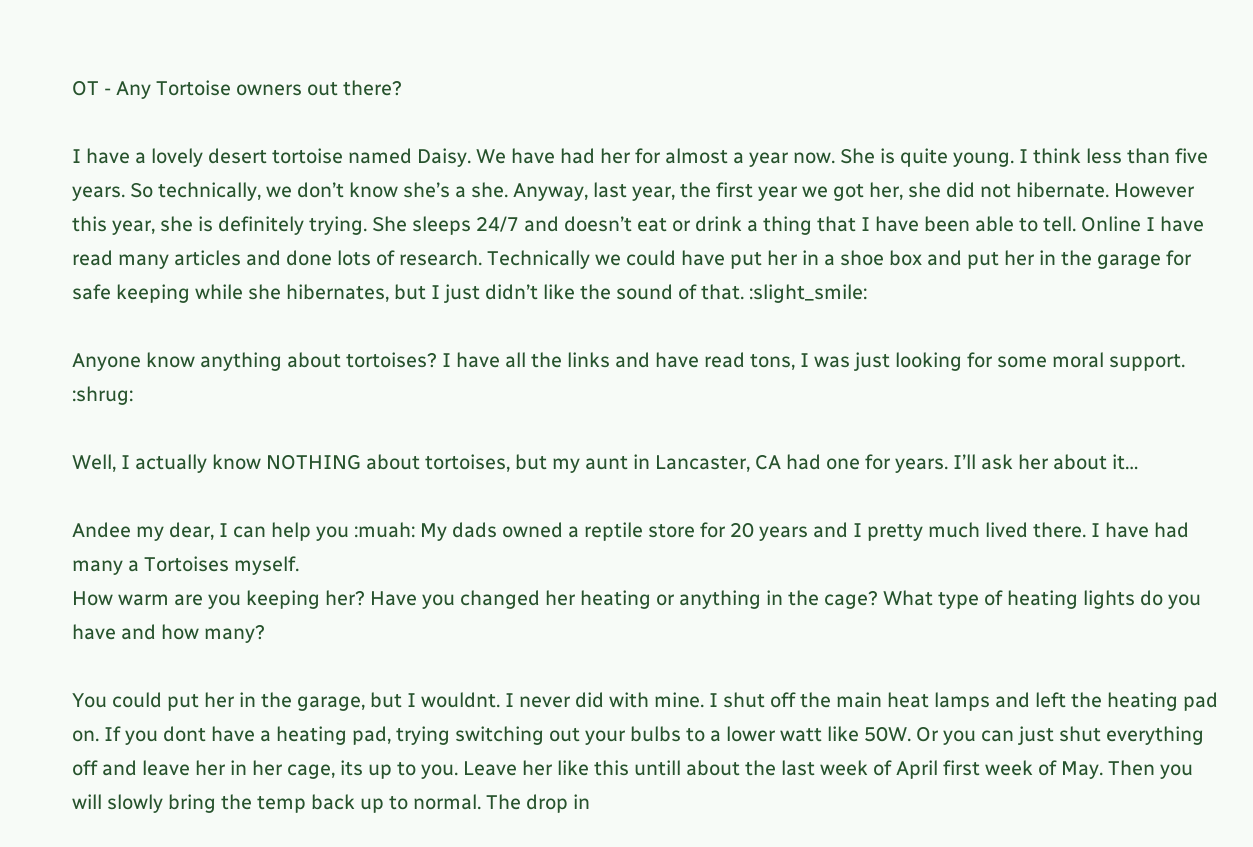OT - Any Tortoise owners out there?

I have a lovely desert tortoise named Daisy. We have had her for almost a year now. She is quite young. I think less than five years. So technically, we don’t know she’s a she. Anyway, last year, the first year we got her, she did not hibernate. However this year, she is definitely trying. She sleeps 24/7 and doesn’t eat or drink a thing that I have been able to tell. Online I have read many articles and done lots of research. Technically we could have put her in a shoe box and put her in the garage for safe keeping while she hibernates, but I just didn’t like the sound of that. :slight_smile:

Anyone know anything about tortoises? I have all the links and have read tons, I was just looking for some moral support. :shrug:

Well, I actually know NOTHING about tortoises, but my aunt in Lancaster, CA had one for years. I’ll ask her about it…

Andee my dear, I can help you :muah: My dads owned a reptile store for 20 years and I pretty much lived there. I have had many a Tortoises myself.
How warm are you keeping her? Have you changed her heating or anything in the cage? What type of heating lights do you have and how many?

You could put her in the garage, but I wouldnt. I never did with mine. I shut off the main heat lamps and left the heating pad on. If you dont have a heating pad, trying switching out your bulbs to a lower watt like 50W. Or you can just shut everything off and leave her in her cage, its up to you. Leave her like this untill about the last week of April first week of May. Then you will slowly bring the temp back up to normal. The drop in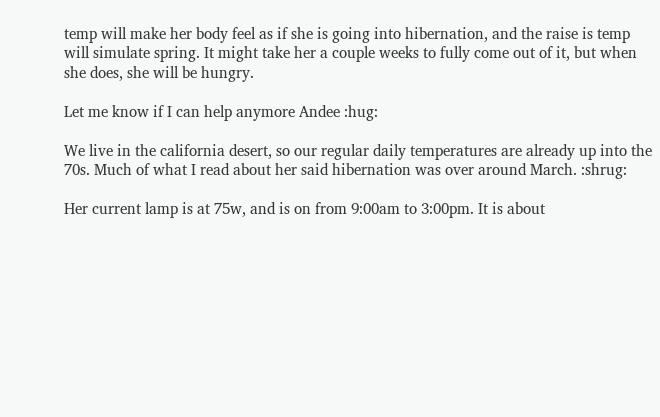temp will make her body feel as if she is going into hibernation, and the raise is temp will simulate spring. It might take her a couple weeks to fully come out of it, but when she does, she will be hungry.

Let me know if I can help anymore Andee :hug:

We live in the california desert, so our regular daily temperatures are already up into the 70s. Much of what I read about her said hibernation was over around March. :shrug:

Her current lamp is at 75w, and is on from 9:00am to 3:00pm. It is about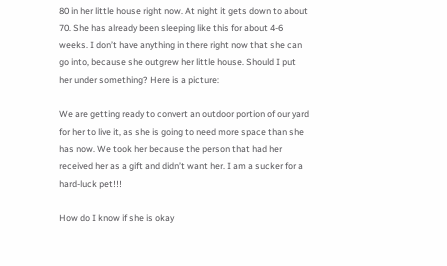80 in her little house right now. At night it gets down to about 70. She has already been sleeping like this for about 4-6 weeks. I don’t have anything in there right now that she can go into, because she outgrew her little house. Should I put her under something? Here is a picture:

We are getting ready to convert an outdoor portion of our yard for her to live it, as she is going to need more space than she has now. We took her because the person that had her received her as a gift and didn’t want her. I am a sucker for a hard-luck pet!!!

How do I know if she is okay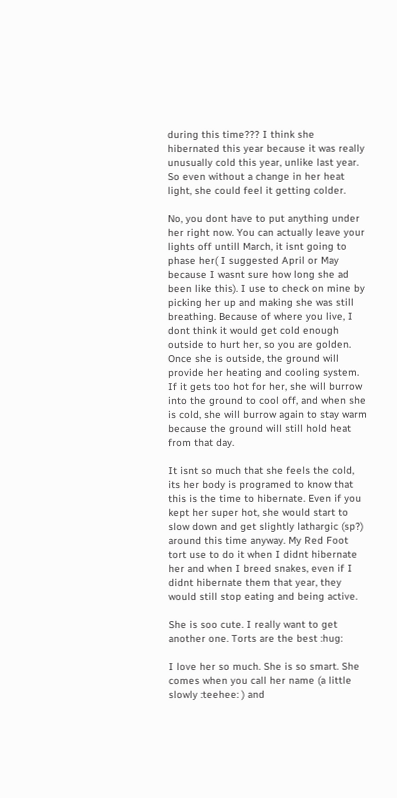during this time??? I think she hibernated this year because it was really unusually cold this year, unlike last year. So even without a change in her heat light, she could feel it getting colder.

No, you dont have to put anything under her right now. You can actually leave your lights off untill March, it isnt going to phase her( I suggested April or May because I wasnt sure how long she ad been like this). I use to check on mine by picking her up and making she was still breathing. Because of where you live, I dont think it would get cold enough outside to hurt her, so you are golden. Once she is outside, the ground will provide her heating and cooling system. If it gets too hot for her, she will burrow into the ground to cool off, and when she is cold, she will burrow again to stay warm because the ground will still hold heat from that day.

It isnt so much that she feels the cold, its her body is programed to know that this is the time to hibernate. Even if you kept her super hot, she would start to slow down and get slightly lathargic (sp?) around this time anyway. My Red Foot tort use to do it when I didnt hibernate her and when I breed snakes, even if I didnt hibernate them that year, they would still stop eating and being active.

She is soo cute. I really want to get another one. Torts are the best :hug:

I love her so much. She is so smart. She comes when you call her name (a little slowly :teehee: ) and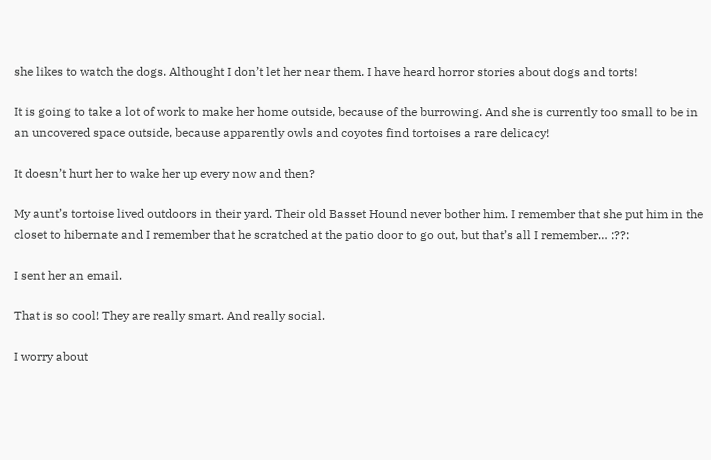she likes to watch the dogs. Althought I don’t let her near them. I have heard horror stories about dogs and torts!

It is going to take a lot of work to make her home outside, because of the burrowing. And she is currently too small to be in an uncovered space outside, because apparently owls and coyotes find tortoises a rare delicacy!

It doesn’t hurt her to wake her up every now and then?

My aunt’s tortoise lived outdoors in their yard. Their old Basset Hound never bother him. I remember that she put him in the closet to hibernate and I remember that he scratched at the patio door to go out, but that’s all I remember… :??:

I sent her an email.

That is so cool! They are really smart. And really social.

I worry about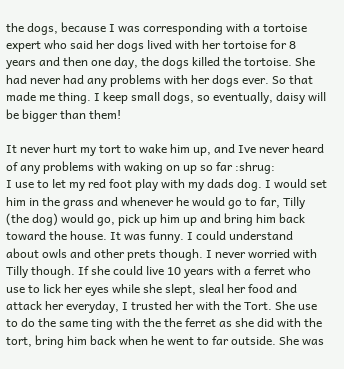the dogs, because I was corresponding with a tortoise expert who said her dogs lived with her tortoise for 8 years and then one day, the dogs killed the tortoise. She had never had any problems with her dogs ever. So that made me thing. I keep small dogs, so eventually, daisy will be bigger than them!

It never hurt my tort to wake him up, and Ive never heard of any problems with waking on up so far :shrug:
I use to let my red foot play with my dads dog. I would set him in the grass and whenever he would go to far, Tilly (the dog) would go, pick up him up and bring him back toward the house. It was funny. I could understand about owls and other prets though. I never worried with Tilly though. If she could live 10 years with a ferret who use to lick her eyes while she slept, sleal her food and attack her everyday, I trusted her with the Tort. She use to do the same ting with the the ferret as she did with the tort, bring him back when he went to far outside. She was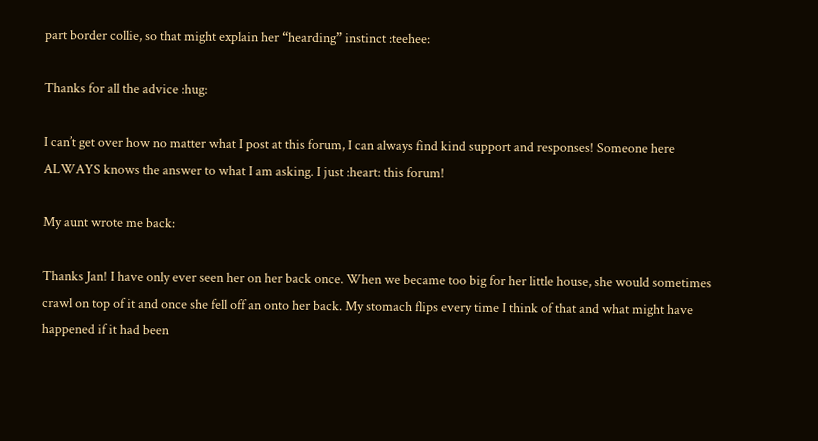part border collie, so that might explain her “hearding” instinct :teehee:

Thanks for all the advice :hug:

I can’t get over how no matter what I post at this forum, I can always find kind support and responses! Someone here ALWAYS knows the answer to what I am asking. I just :heart: this forum!

My aunt wrote me back:

Thanks Jan! I have only ever seen her on her back once. When we became too big for her little house, she would sometimes crawl on top of it and once she fell off an onto her back. My stomach flips every time I think of that and what might have happened if it had been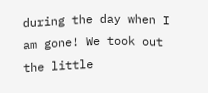during the day when I am gone! We took out the little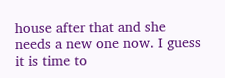house after that and she needs a new one now. I guess it is time to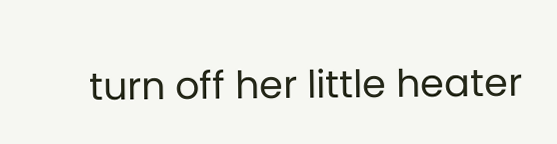turn off her little heater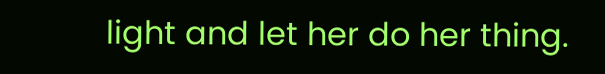light and let her do her thing.